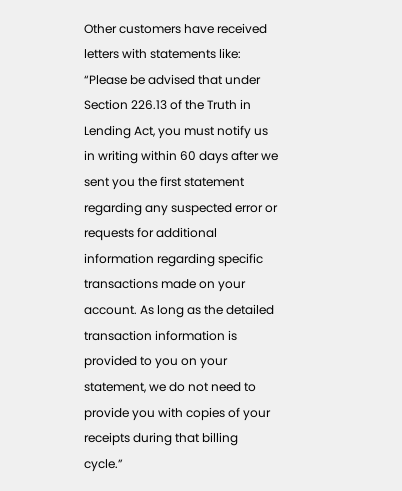Other customers have received letters with statements like: “Please be advised that under Section 226.13 of the Truth in Lending Act, you must notify us in writing within 60 days after we sent you the first statement regarding any suspected error or requests for additional information regarding specific transactions made on your account. As long as the detailed transaction information is provided to you on your statement, we do not need to provide you with copies of your receipts during that billing cycle.”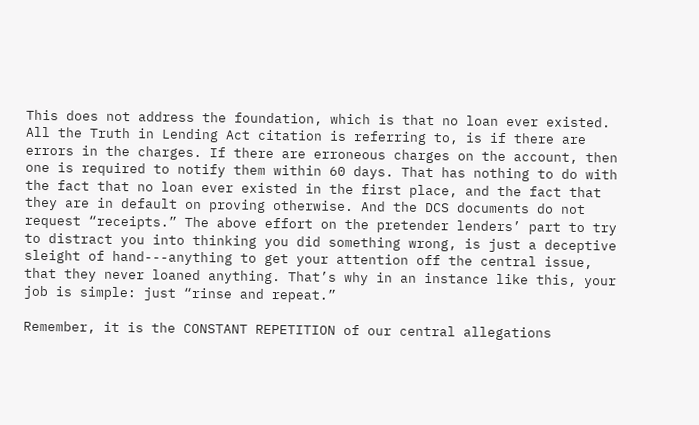This does not address the foundation, which is that no loan ever existed. All the Truth in Lending Act citation is referring to, is if there are errors in the charges. If there are erroneous charges on the account, then one is required to notify them within 60 days. That has nothing to do with the fact that no loan ever existed in the first place, and the fact that they are in default on proving otherwise. And the DCS documents do not request “receipts.” The above effort on the pretender lenders’ part to try to distract you into thinking you did something wrong, is just a deceptive sleight of hand---anything to get your attention off the central issue, that they never loaned anything. That’s why in an instance like this, your job is simple: just “rinse and repeat.”

Remember, it is the CONSTANT REPETITION of our central allegations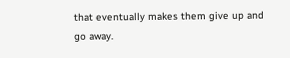that eventually makes them give up and go away.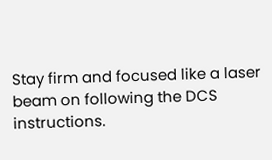Stay firm and focused like a laser beam on following the DCS instructions.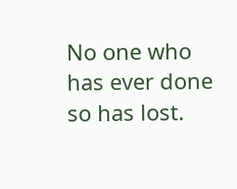No one who has ever done so has lost.